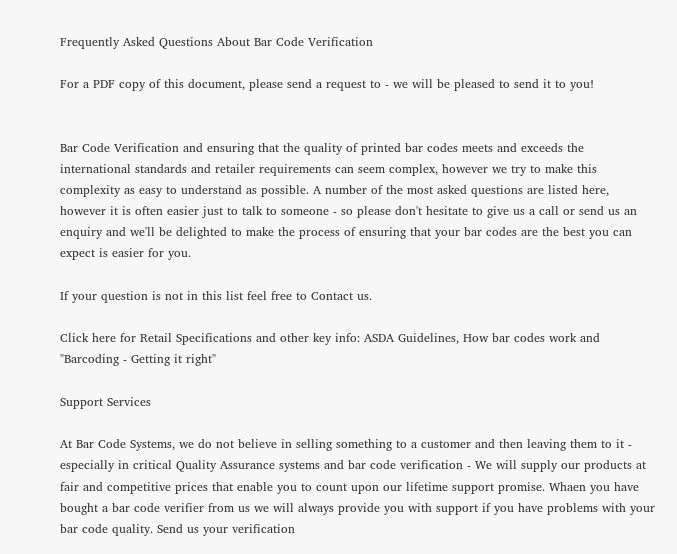Frequently Asked Questions About Bar Code Verification

For a PDF copy of this document, please send a request to - we will be pleased to send it to you!


Bar Code Verification and ensuring that the quality of printed bar codes meets and exceeds the international standards and retailer requirements can seem complex, however we try to make this complexity as easy to understand as possible. A number of the most asked questions are listed here, however it is often easier just to talk to someone - so please don't hesitate to give us a call or send us an enquiry and we'll be delighted to make the process of ensuring that your bar codes are the best you can expect is easier for you.

If your question is not in this list feel free to Contact us.

Click here for Retail Specifications and other key info: ASDA Guidelines, How bar codes work and "Barcoding - Getting it right"

Support Services

At Bar Code Systems, we do not believe in selling something to a customer and then leaving them to it - especially in critical Quality Assurance systems and bar code verification - We will supply our products at fair and competitive prices that enable you to count upon our lifetime support promise. Whaen you have bought a bar code verifier from us we will always provide you with support if you have problems with your bar code quality. Send us your verification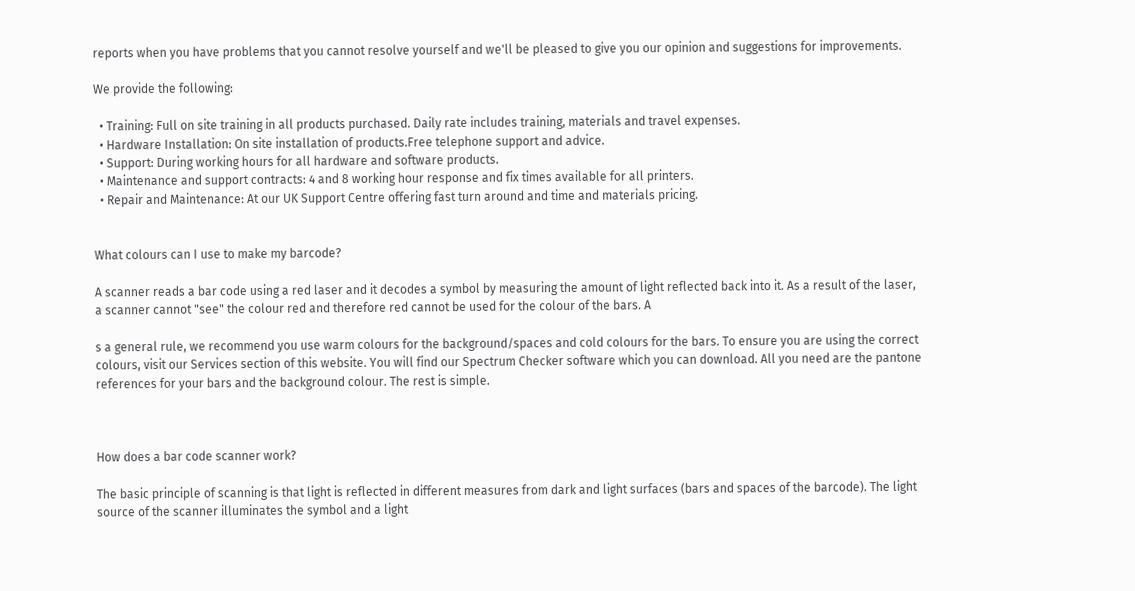reports when you have problems that you cannot resolve yourself and we'll be pleased to give you our opinion and suggestions for improvements.

We provide the following:

  • Training: Full on site training in all products purchased. Daily rate includes training, materials and travel expenses.
  • Hardware Installation: On site installation of products.Free telephone support and advice.
  • Support: During working hours for all hardware and software products.
  • Maintenance and support contracts: 4 and 8 working hour response and fix times available for all printers.
  • Repair and Maintenance: At our UK Support Centre offering fast turn around and time and materials pricing.


What colours can I use to make my barcode?

A scanner reads a bar code using a red laser and it decodes a symbol by measuring the amount of light reflected back into it. As a result of the laser, a scanner cannot "see" the colour red and therefore red cannot be used for the colour of the bars. A

s a general rule, we recommend you use warm colours for the background/spaces and cold colours for the bars. To ensure you are using the correct colours, visit our Services section of this website. You will find our Spectrum Checker software which you can download. All you need are the pantone references for your bars and the background colour. The rest is simple.



How does a bar code scanner work?

The basic principle of scanning is that light is reflected in different measures from dark and light surfaces (bars and spaces of the barcode). The light source of the scanner illuminates the symbol and a light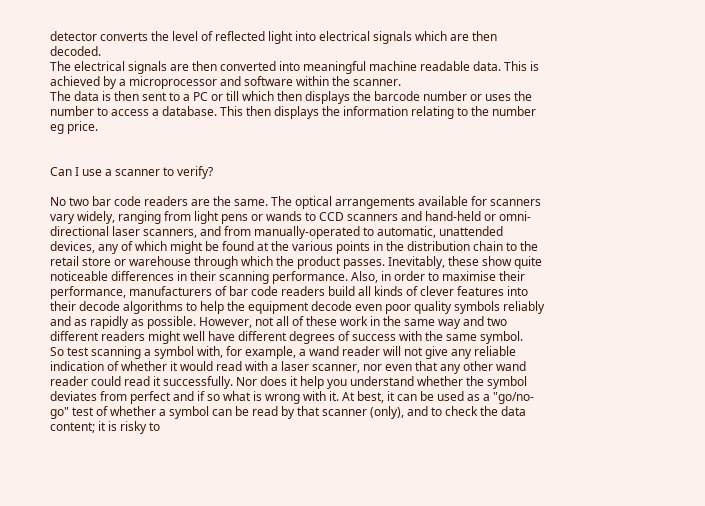detector converts the level of reflected light into electrical signals which are then decoded.
The electrical signals are then converted into meaningful machine readable data. This is achieved by a microprocessor and software within the scanner.
The data is then sent to a PC or till which then displays the barcode number or uses the number to access a database. This then displays the information relating to the number eg price.


Can I use a scanner to verify?

No two bar code readers are the same. The optical arrangements available for scanners vary widely, ranging from light pens or wands to CCD scanners and hand-held or omni-directional laser scanners, and from manually-operated to automatic, unattended devices, any of which might be found at the various points in the distribution chain to the retail store or warehouse through which the product passes. Inevitably, these show quite noticeable differences in their scanning performance. Also, in order to maximise their performance, manufacturers of bar code readers build all kinds of clever features into their decode algorithms to help the equipment decode even poor quality symbols reliably and as rapidly as possible. However, not all of these work in the same way and two different readers might well have different degrees of success with the same symbol.
So test scanning a symbol with, for example, a wand reader will not give any reliable indication of whether it would read with a laser scanner, nor even that any other wand reader could read it successfully. Nor does it help you understand whether the symbol deviates from perfect and if so what is wrong with it. At best, it can be used as a "go/no-go" test of whether a symbol can be read by that scanner (only), and to check the data content; it is risky to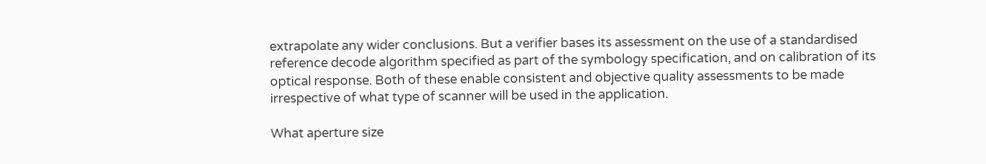extrapolate any wider conclusions. But a verifier bases its assessment on the use of a standardised reference decode algorithm specified as part of the symbology specification, and on calibration of its optical response. Both of these enable consistent and objective quality assessments to be made irrespective of what type of scanner will be used in the application.

What aperture size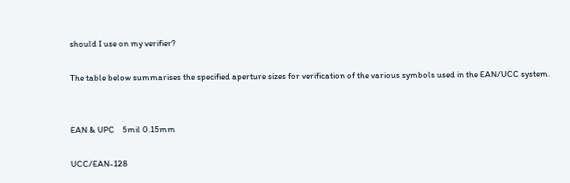should I use on my verifier?

The table below summarises the specified aperture sizes for verification of the various symbols used in the EAN/UCC system.


EAN & UPC    5mil 0.15mm

UCC/EAN-128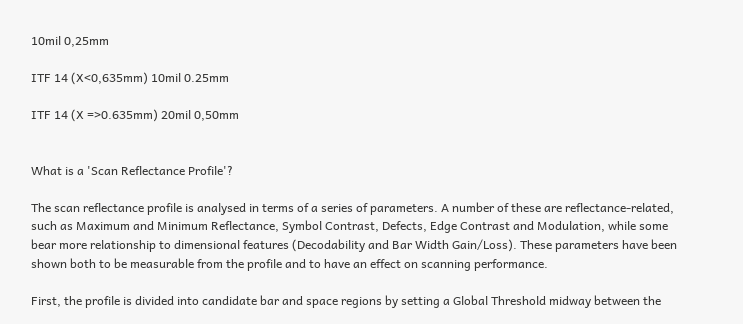10mil 0,25mm

ITF 14 (X<0,635mm) 10mil 0.25mm

ITF 14 (X =>0.635mm) 20mil 0,50mm


What is a 'Scan Reflectance Profile'?

The scan reflectance profile is analysed in terms of a series of parameters. A number of these are reflectance-related, such as Maximum and Minimum Reflectance, Symbol Contrast, Defects, Edge Contrast and Modulation, while some bear more relationship to dimensional features (Decodability and Bar Width Gain/Loss). These parameters have been shown both to be measurable from the profile and to have an effect on scanning performance.

First, the profile is divided into candidate bar and space regions by setting a Global Threshold midway between the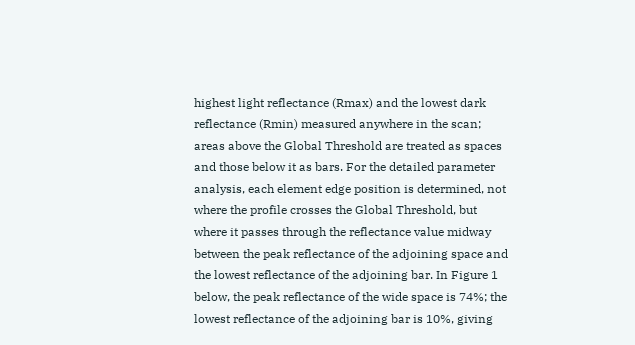highest light reflectance (Rmax) and the lowest dark reflectance (Rmin) measured anywhere in the scan; areas above the Global Threshold are treated as spaces and those below it as bars. For the detailed parameter analysis, each element edge position is determined, not where the profile crosses the Global Threshold, but where it passes through the reflectance value midway between the peak reflectance of the adjoining space and the lowest reflectance of the adjoining bar. In Figure 1 below, the peak reflectance of the wide space is 74%; the lowest reflectance of the adjoining bar is 10%, giving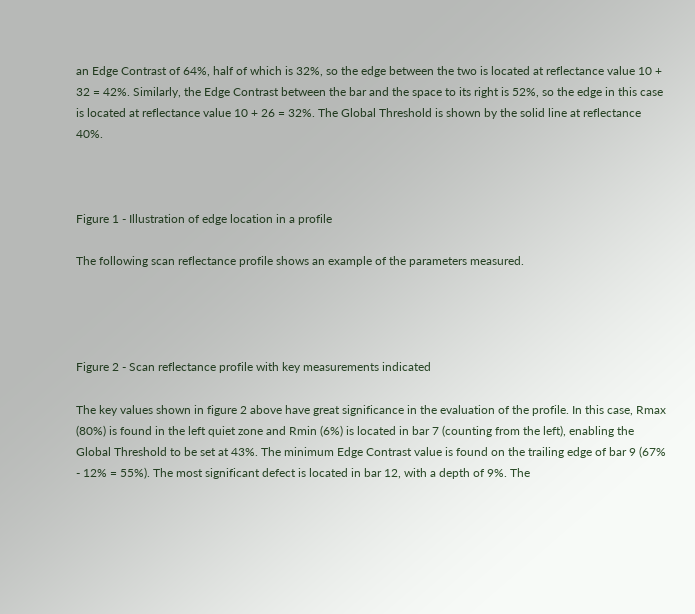an Edge Contrast of 64%, half of which is 32%, so the edge between the two is located at reflectance value 10 + 32 = 42%. Similarly, the Edge Contrast between the bar and the space to its right is 52%, so the edge in this case is located at reflectance value 10 + 26 = 32%. The Global Threshold is shown by the solid line at reflectance 40%.



Figure 1 - Illustration of edge location in a profile

The following scan reflectance profile shows an example of the parameters measured.




Figure 2 - Scan reflectance profile with key measurements indicated

The key values shown in figure 2 above have great significance in the evaluation of the profile. In this case, Rmax (80%) is found in the left quiet zone and Rmin (6%) is located in bar 7 (counting from the left), enabling the Global Threshold to be set at 43%. The minimum Edge Contrast value is found on the trailing edge of bar 9 (67% - 12% = 55%). The most significant defect is located in bar 12, with a depth of 9%. The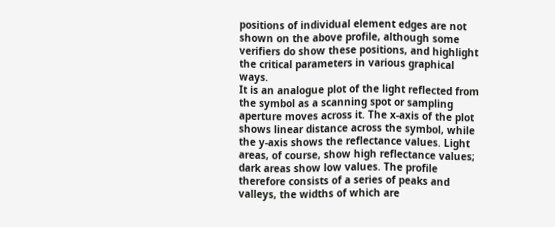positions of individual element edges are not shown on the above profile, although some verifiers do show these positions, and highlight the critical parameters in various graphical ways.
It is an analogue plot of the light reflected from the symbol as a scanning spot or sampling aperture moves across it. The x-axis of the plot shows linear distance across the symbol, while the y-axis shows the reflectance values. Light areas, of course, show high reflectance values; dark areas show low values. The profile therefore consists of a series of peaks and valleys, the widths of which are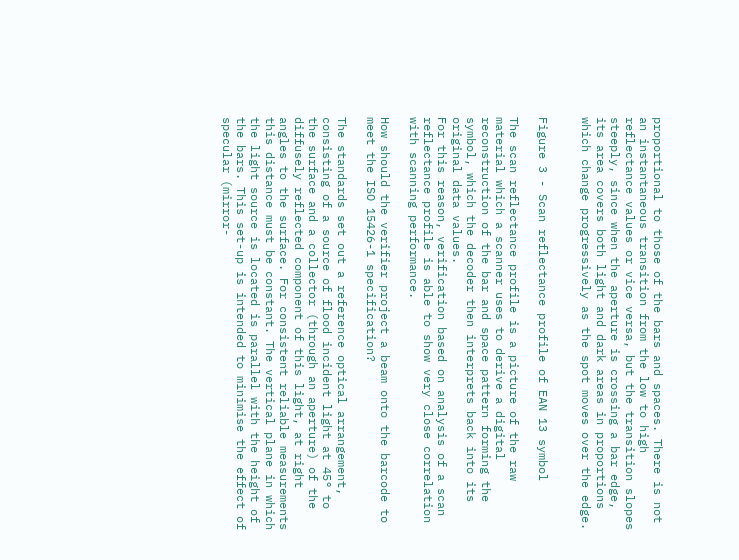proportional to those of the bars and spaces. There is not an instantaneous transition from the low to high reflectance values or vice versa, but the transition slopes steeply, since when the aperture is crossing a bar edge, its area covers both light and dark areas in proportions which change progressively as the spot moves over the edge.


Figure 3 - Scan reflectance profile of EAN 13 symbol

The scan reflectance profile is a picture of the raw material which a scanner uses to derive a digital reconstruction of the bar and space pattern forming the symbol, which the decoder then interprets back into its original data values.
For this reason, verification based on analysis of a scan reflectance profile is able to show very close correlation with scanning performance.

How should the verifier project a beam onto the barcode to meet the ISO 15426-1 specification?

The standards set out a reference optical arrangement, consisting of a source of flood incident light at 45° to the surface and a collector (through an aperture) of the diffusely reflected component of this light, at right angles to the surface. For consistent reliable measurements this distance must be constant. The vertical plane in which the light source is located is parallel with the height of the bars. This set-up is intended to minimise the effect of specular (mirror-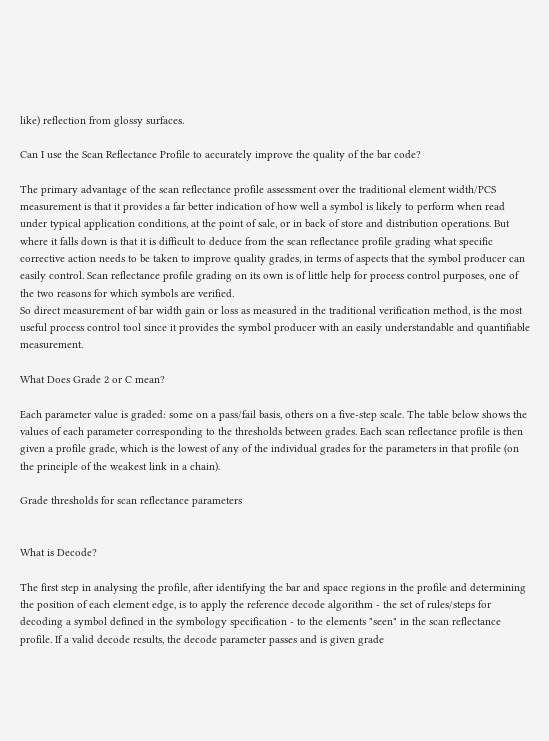like) reflection from glossy surfaces.

Can I use the Scan Reflectance Profile to accurately improve the quality of the bar code?

The primary advantage of the scan reflectance profile assessment over the traditional element width/PCS measurement is that it provides a far better indication of how well a symbol is likely to perform when read under typical application conditions, at the point of sale, or in back of store and distribution operations. But where it falls down is that it is difficult to deduce from the scan reflectance profile grading what specific corrective action needs to be taken to improve quality grades, in terms of aspects that the symbol producer can easily control. Scan reflectance profile grading on its own is of little help for process control purposes, one of the two reasons for which symbols are verified.
So direct measurement of bar width gain or loss as measured in the traditional verification method, is the most useful process control tool since it provides the symbol producer with an easily understandable and quantifiable measurement.

What Does Grade 2 or C mean?

Each parameter value is graded: some on a pass/fail basis, others on a five-step scale. The table below shows the values of each parameter corresponding to the thresholds between grades. Each scan reflectance profile is then given a profile grade, which is the lowest of any of the individual grades for the parameters in that profile (on the principle of the weakest link in a chain).

Grade thresholds for scan reflectance parameters


What is Decode?

The first step in analysing the profile, after identifying the bar and space regions in the profile and determining the position of each element edge, is to apply the reference decode algorithm - the set of rules/steps for decoding a symbol defined in the symbology specification - to the elements "seen" in the scan reflectance profile. If a valid decode results, the decode parameter passes and is given grade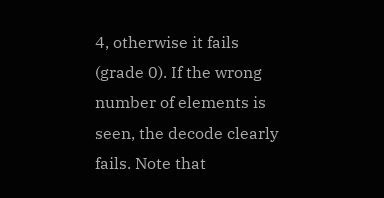4, otherwise it fails (grade 0). If the wrong number of elements is seen, the decode clearly fails. Note that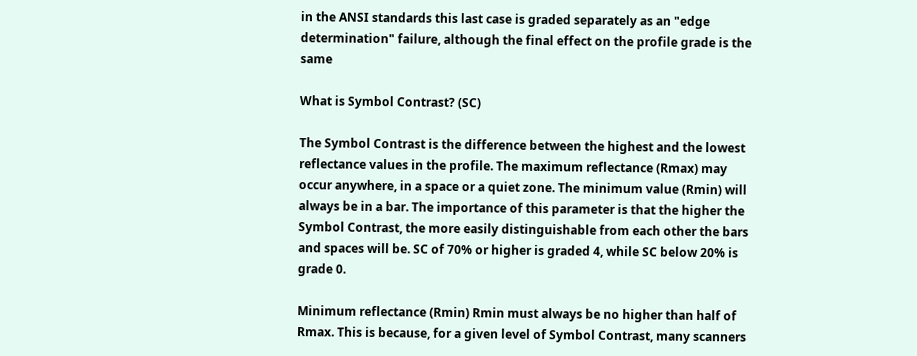in the ANSI standards this last case is graded separately as an "edge determination" failure, although the final effect on the profile grade is the same

What is Symbol Contrast? (SC)

The Symbol Contrast is the difference between the highest and the lowest reflectance values in the profile. The maximum reflectance (Rmax) may occur anywhere, in a space or a quiet zone. The minimum value (Rmin) will always be in a bar. The importance of this parameter is that the higher the Symbol Contrast, the more easily distinguishable from each other the bars and spaces will be. SC of 70% or higher is graded 4, while SC below 20% is grade 0.

Minimum reflectance (Rmin) Rmin must always be no higher than half of Rmax. This is because, for a given level of Symbol Contrast, many scanners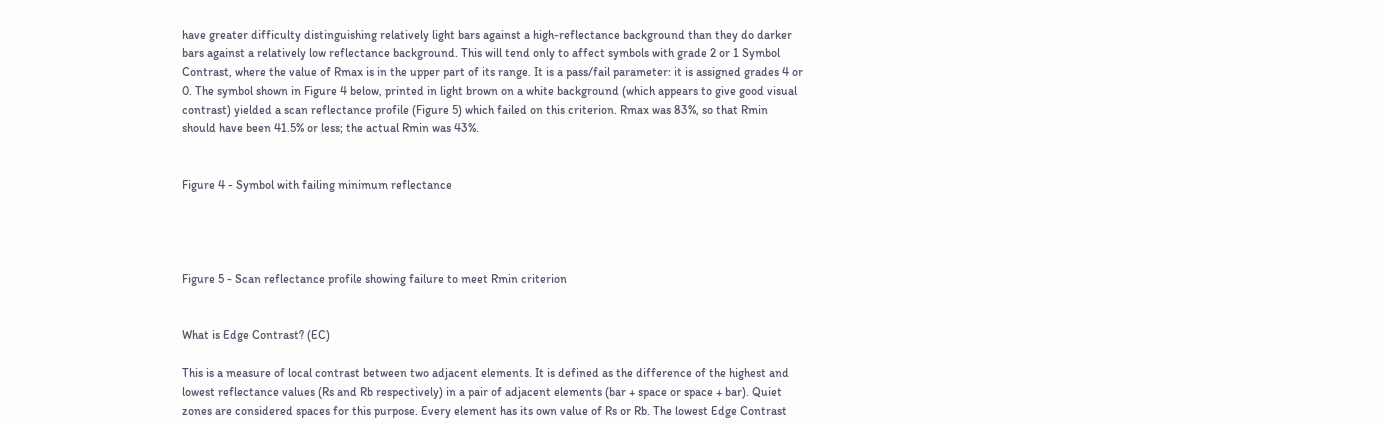have greater difficulty distinguishing relatively light bars against a high-reflectance background than they do darker bars against a relatively low reflectance background. This will tend only to affect symbols with grade 2 or 1 Symbol Contrast, where the value of Rmax is in the upper part of its range. It is a pass/fail parameter: it is assigned grades 4 or 0. The symbol shown in Figure 4 below, printed in light brown on a white background (which appears to give good visual contrast) yielded a scan reflectance profile (Figure 5) which failed on this criterion. Rmax was 83%, so that Rmin should have been 41.5% or less; the actual Rmin was 43%.


Figure 4 - Symbol with failing minimum reflectance




Figure 5 - Scan reflectance profile showing failure to meet Rmin criterion


What is Edge Contrast? (EC)

This is a measure of local contrast between two adjacent elements. It is defined as the difference of the highest and lowest reflectance values (Rs and Rb respectively) in a pair of adjacent elements (bar + space or space + bar). Quiet zones are considered spaces for this purpose. Every element has its own value of Rs or Rb. The lowest Edge Contrast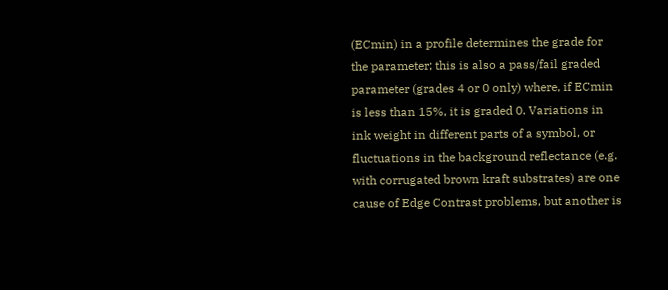(ECmin) in a profile determines the grade for the parameter; this is also a pass/fail graded parameter (grades 4 or 0 only) where, if ECmin is less than 15%, it is graded 0. Variations in ink weight in different parts of a symbol, or fluctuations in the background reflectance (e.g. with corrugated brown kraft substrates) are one cause of Edge Contrast problems, but another is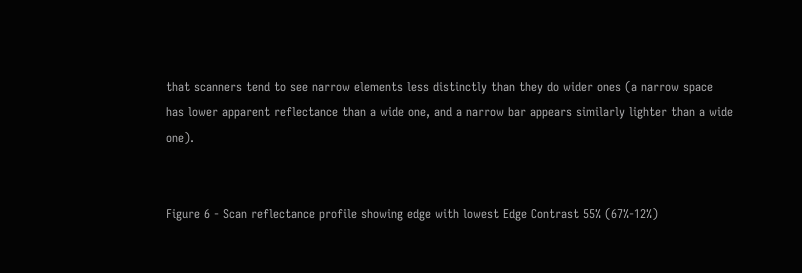that scanners tend to see narrow elements less distinctly than they do wider ones (a narrow space has lower apparent reflectance than a wide one, and a narrow bar appears similarly lighter than a wide one).


Figure 6 - Scan reflectance profile showing edge with lowest Edge Contrast 55% (67%-12%)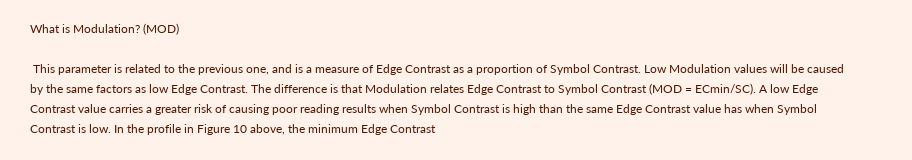What is Modulation? (MOD)

 This parameter is related to the previous one, and is a measure of Edge Contrast as a proportion of Symbol Contrast. Low Modulation values will be caused by the same factors as low Edge Contrast. The difference is that Modulation relates Edge Contrast to Symbol Contrast (MOD = ECmin/SC). A low Edge Contrast value carries a greater risk of causing poor reading results when Symbol Contrast is high than the same Edge Contrast value has when Symbol Contrast is low. In the profile in Figure 10 above, the minimum Edge Contrast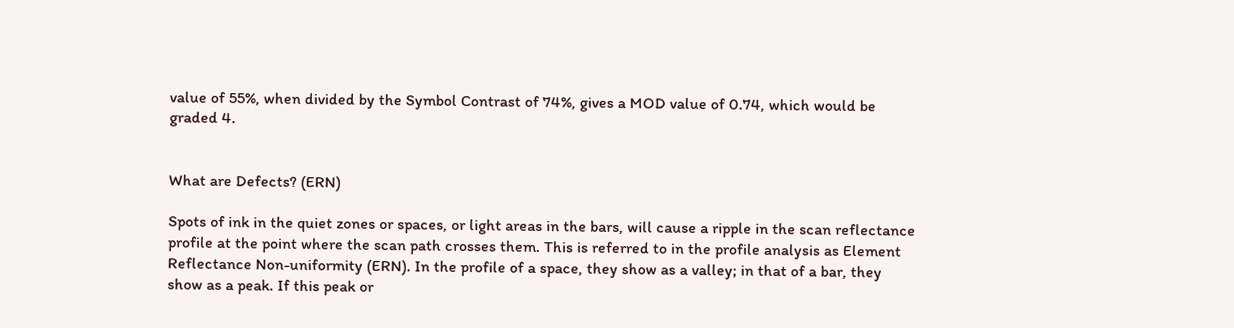value of 55%, when divided by the Symbol Contrast of 74%, gives a MOD value of 0.74, which would be graded 4.


What are Defects? (ERN)

Spots of ink in the quiet zones or spaces, or light areas in the bars, will cause a ripple in the scan reflectance profile at the point where the scan path crosses them. This is referred to in the profile analysis as Element Reflectance Non-uniformity (ERN). In the profile of a space, they show as a valley; in that of a bar, they show as a peak. If this peak or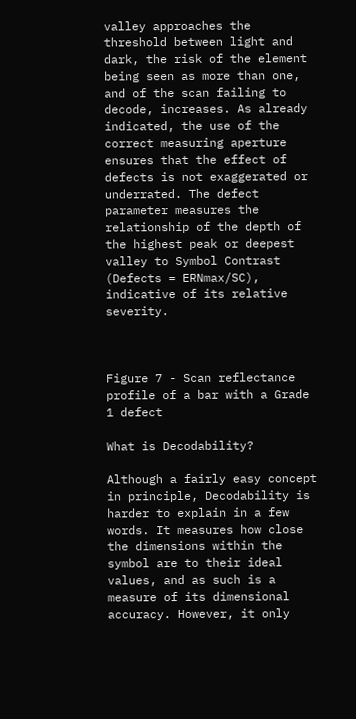valley approaches the threshold between light and dark, the risk of the element being seen as more than one, and of the scan failing to decode, increases. As already indicated, the use of the correct measuring aperture ensures that the effect of defects is not exaggerated or underrated. The defect parameter measures the relationship of the depth of the highest peak or deepest valley to Symbol Contrast (Defects = ERNmax/SC), indicative of its relative severity.



Figure 7 - Scan reflectance profile of a bar with a Grade 1 defect

What is Decodability?

Although a fairly easy concept in principle, Decodability is harder to explain in a few words. It measures how close the dimensions within the symbol are to their ideal values, and as such is a measure of its dimensional accuracy. However, it only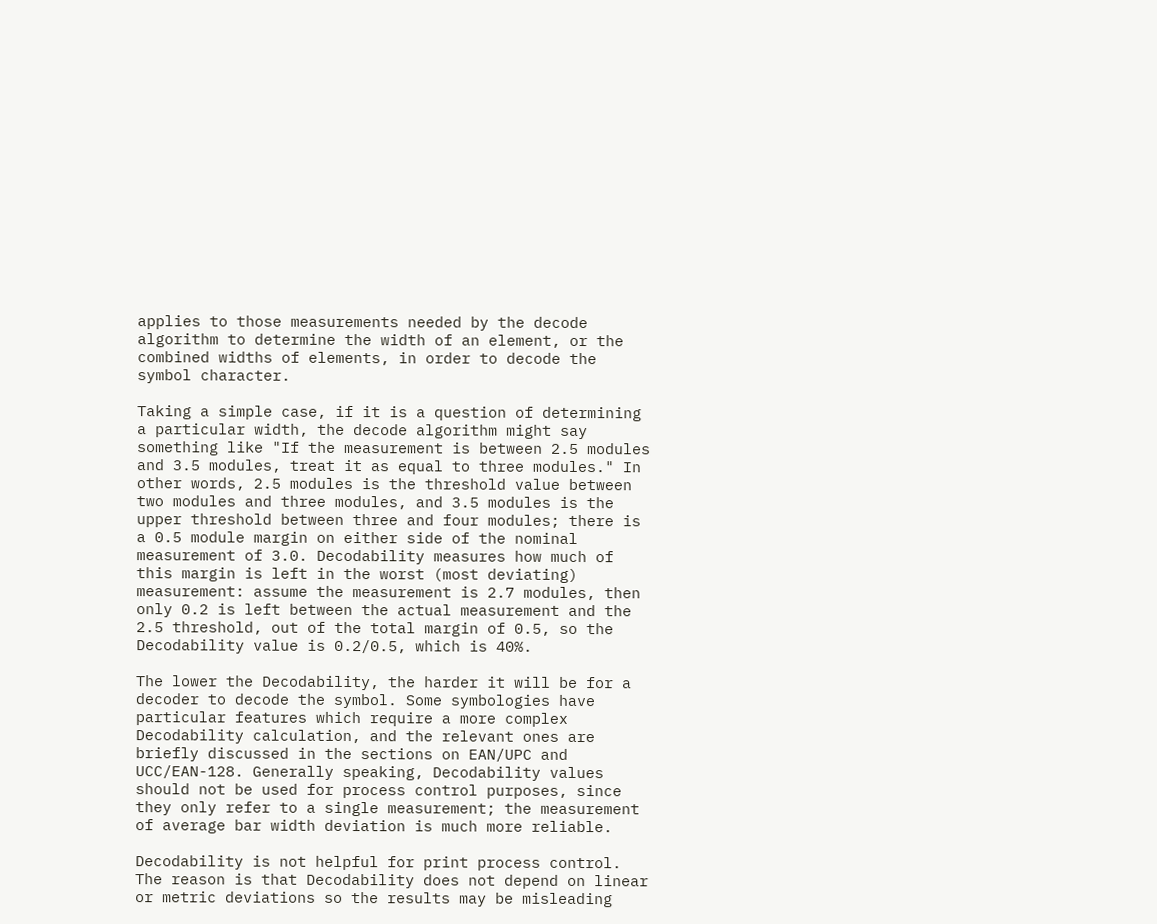applies to those measurements needed by the decode algorithm to determine the width of an element, or the combined widths of elements, in order to decode the symbol character.

Taking a simple case, if it is a question of determining a particular width, the decode algorithm might say something like "If the measurement is between 2.5 modules and 3.5 modules, treat it as equal to three modules." In other words, 2.5 modules is the threshold value between two modules and three modules, and 3.5 modules is the upper threshold between three and four modules; there is a 0.5 module margin on either side of the nominal measurement of 3.0. Decodability measures how much of this margin is left in the worst (most deviating) measurement: assume the measurement is 2.7 modules, then only 0.2 is left between the actual measurement and the 2.5 threshold, out of the total margin of 0.5, so the Decodability value is 0.2/0.5, which is 40%.

The lower the Decodability, the harder it will be for a decoder to decode the symbol. Some symbologies have particular features which require a more complex Decodability calculation, and the relevant ones are briefly discussed in the sections on EAN/UPC and UCC/EAN-128. Generally speaking, Decodability values should not be used for process control purposes, since they only refer to a single measurement; the measurement of average bar width deviation is much more reliable.

Decodability is not helpful for print process control. The reason is that Decodability does not depend on linear or metric deviations so the results may be misleading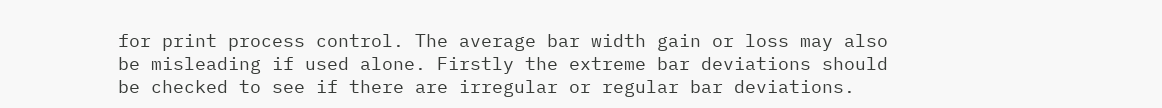for print process control. The average bar width gain or loss may also be misleading if used alone. Firstly the extreme bar deviations should be checked to see if there are irregular or regular bar deviations.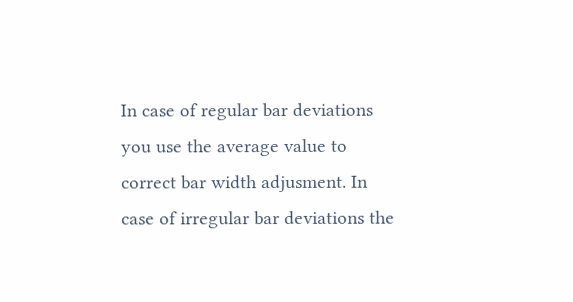In case of regular bar deviations you use the average value to correct bar width adjusment. In case of irregular bar deviations the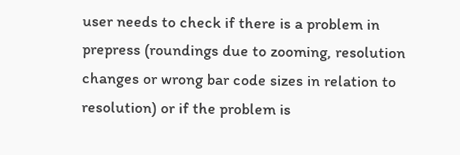user needs to check if there is a problem in prepress (roundings due to zooming, resolution changes or wrong bar code sizes in relation to resolution) or if the problem is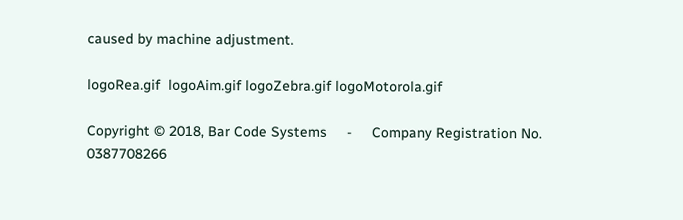caused by machine adjustment.

logoRea.gif  logoAim.gif logoZebra.gif logoMotorola.gif

Copyright © 2018, Bar Code Systems     -     Company Registration No. 0387708266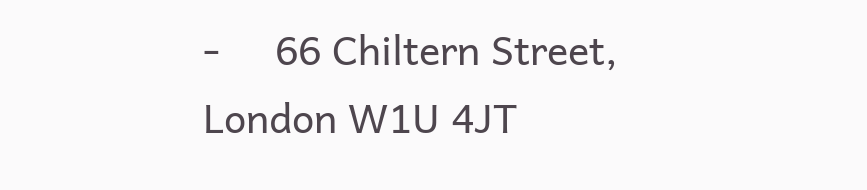-     66 Chiltern Street, London W1U 4JT